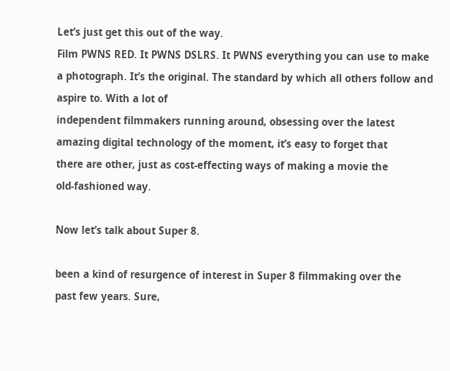Let’s just get this out of the way.
Film PWNS RED. It PWNS DSLRS. It PWNS everything you can use to make a photograph. It’s the original. The standard by which all others follow and aspire to. With a lot of
independent filmmakers running around, obsessing over the latest
amazing digital technology of the moment, it’s easy to forget that
there are other, just as cost-effecting ways of making a movie the
old-fashioned way.

Now let’s talk about Super 8.

been a kind of resurgence of interest in Super 8 filmmaking over the
past few years. Sure,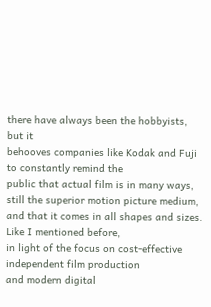there have always been the hobbyists, but it
behooves companies like Kodak and Fuji to constantly remind the
public that actual film is in many ways, still the superior motion picture medium,
and that it comes in all shapes and sizes. Like I mentioned before,
in light of the focus on cost-effective independent film production
and modern digital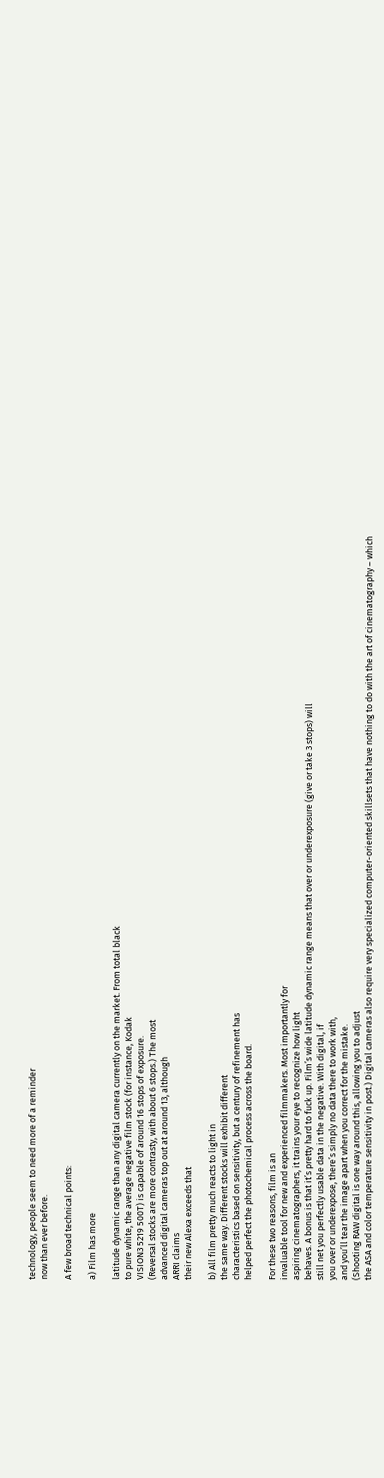technology, people seem to need more of a reminder
now than ever before.

A few broad technical points:

a) Film has more

latitude dynamic range than any digital camera currently on the market. From total black
to pure white, the average negative film stock (for instance, Kodak
VISION3 5219 500T) is capable of around 16 stops of exposure.
(Reversal stocks are more contrasty, with about 6 stops.) The most
advanced digital cameras top out at around 13, although
ARRI claims
their new Alexa exceeds that

b) All film pretty much reacts to light in
the same way. Different stocks will exhibit different
characteristics based on sensitivity, but a century of refinement has
helped perfect the photochemical process across the board.

For these two reasons, film is an
invaluable tool for new and experienced filmmakers. Most importantly for
aspiring cinematographers, it trains your eye to recognize how light
behaves. A bonus is that it’s pretty hard to fuck up. Film’s wide latitude dynamic range means that over or underexposure (give or take 3 stops) will
still net you perfectly usable data in the negative. With digital, if
you over or underexpose, there’s simply no data there to work with,
and you’ll tear the image apart when you correct for the mistake.
(Shooting RAW digital is one way around this, allowing you to adjust
the ASA and color temperature sensitivity in post.) Digital cameras also require very specialized computer-oriented skillsets that have nothing to do with the art of cinematography – which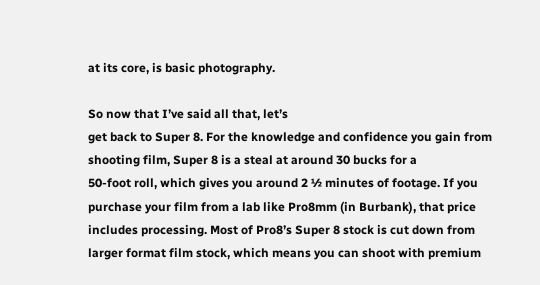at its core, is basic photography.

So now that I’ve said all that, let’s
get back to Super 8. For the knowledge and confidence you gain from
shooting film, Super 8 is a steal at around 30 bucks for a
50-foot roll, which gives you around 2 ½ minutes of footage. If you
purchase your film from a lab like Pro8mm (in Burbank), that price
includes processing. Most of Pro8’s Super 8 stock is cut down from
larger format film stock, which means you can shoot with premium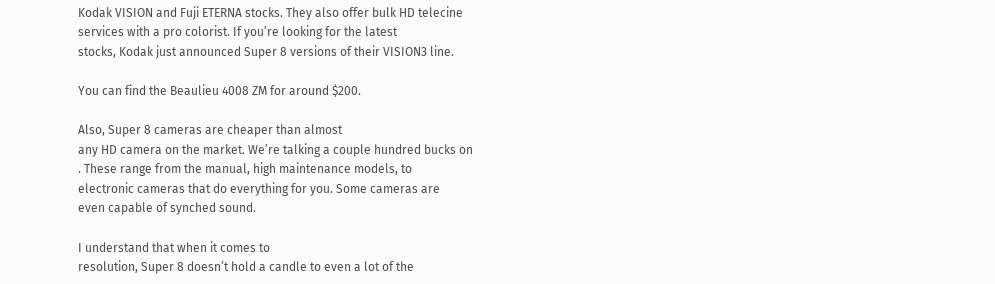Kodak VISION and Fuji ETERNA stocks. They also offer bulk HD telecine
services with a pro colorist. If you’re looking for the latest
stocks, Kodak just announced Super 8 versions of their VISION3 line.

You can find the Beaulieu 4008 ZM for around $200.

Also, Super 8 cameras are cheaper than almost
any HD camera on the market. We’re talking a couple hundred bucks on
. These range from the manual, high maintenance models, to
electronic cameras that do everything for you. Some cameras are
even capable of synched sound.

I understand that when it comes to
resolution, Super 8 doesn’t hold a candle to even a lot of the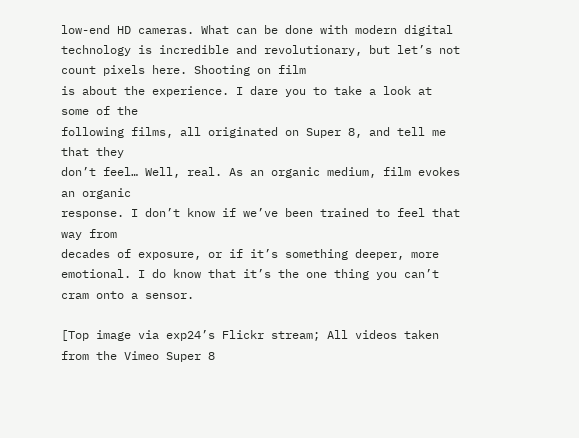low-end HD cameras. What can be done with modern digital technology is incredible and revolutionary, but let’s not count pixels here. Shooting on film
is about the experience. I dare you to take a look at some of the
following films, all originated on Super 8, and tell me that they
don’t feel… Well, real. As an organic medium, film evokes an organic
response. I don’t know if we’ve been trained to feel that way from
decades of exposure, or if it’s something deeper, more emotional. I do know that it’s the one thing you can’t cram onto a sensor.

[Top image via exp24’s Flickr stream; All videos taken from the Vimeo Super 8